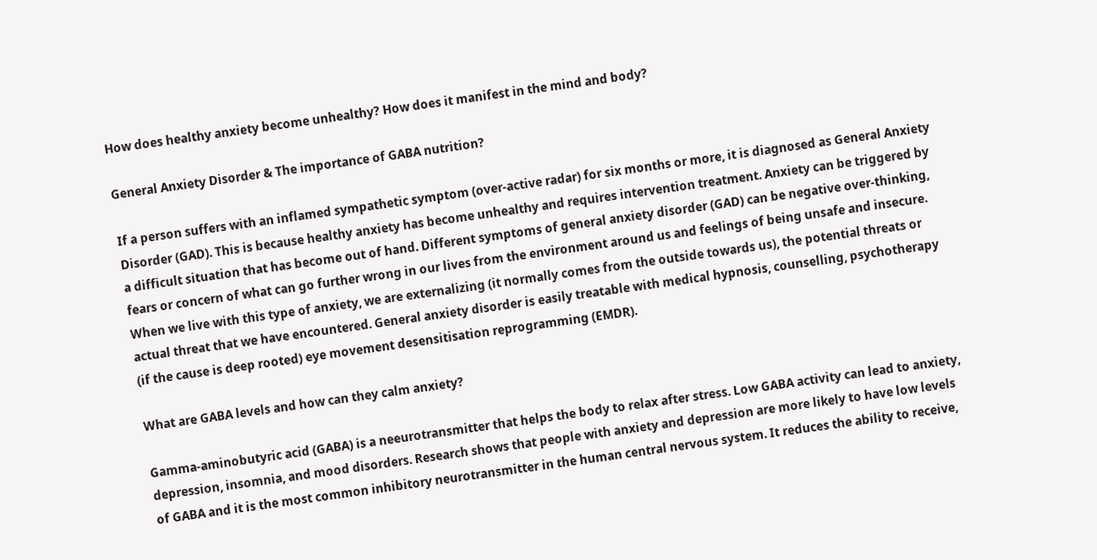How does healthy anxiety become unhealthy? How does it manifest in the mind and body?

General Anxiety Disorder & The importance of GABA nutrition?

If a person suffers with an inflamed sympathetic symptom (over-active radar) for six months or more, it is diagnosed as General Anxiety Disorder (GAD). This is because healthy anxiety has become unhealthy and requires intervention treatment. Anxiety can be triggered by a difficult situation that has become out of hand. Different symptoms of general anxiety disorder (GAD) can be negative over-thinking, fears or concern of what can go further wrong in our lives from the environment around us and feelings of being unsafe and insecure. When we live with this type of anxiety, we are externalizing (it normally comes from the outside towards us), the potential threats or actual threat that we have encountered. General anxiety disorder is easily treatable with medical hypnosis, counselling, psychotherapy (if the cause is deep rooted) eye movement desensitisation reprogramming (EMDR).

What are GABA levels and how can they calm anxiety?

Gamma-aminobutyric acid (GABA) is a neeurotransmitter that helps the body to relax after stress. Low GABA activity can lead to anxiety, depression, insomnia, and mood disorders. Research shows that people with anxiety and depression are more likely to have low levels of GABA and it is the most common inhibitory neurotransmitter in the human central nervous system. It reduces the ability to receive,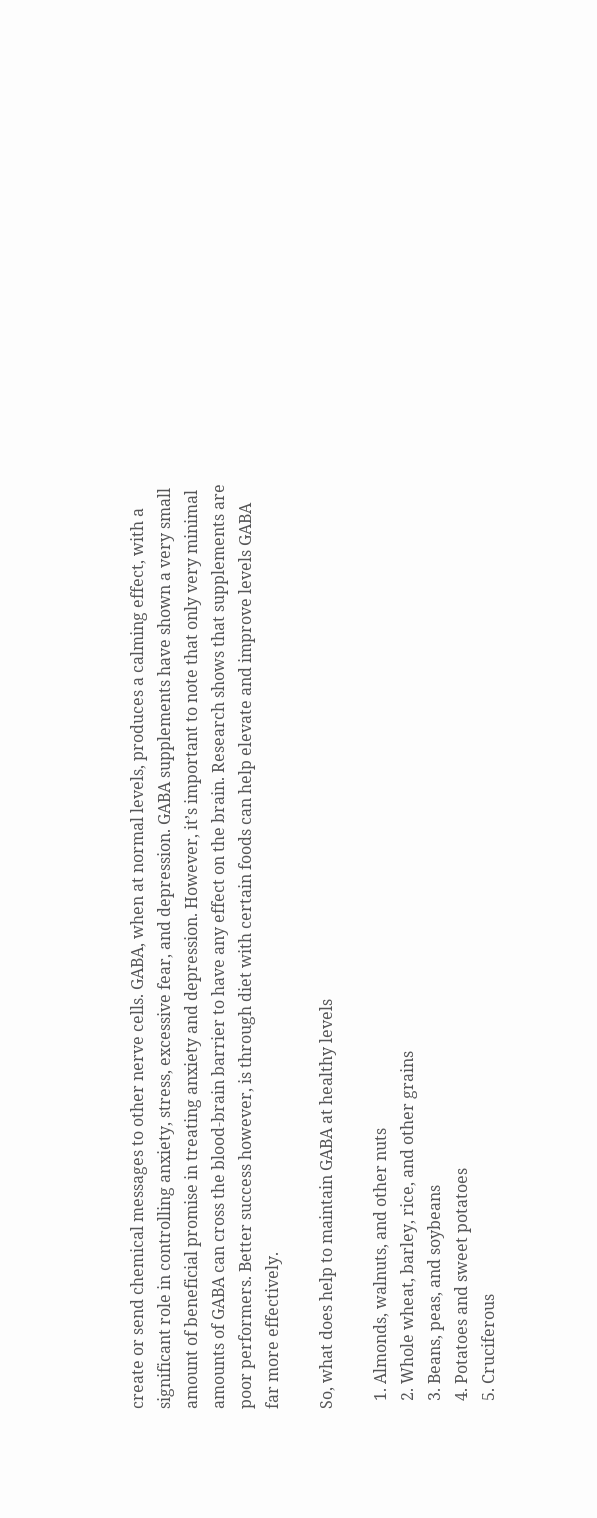create or send chemical messages to other nerve cells. GABA, when at normal levels, produces a calming effect, with a significant role in controlling anxiety, stress, excessive fear, and depression. GABA supplements have shown a very small amount of beneficial promise in treating anxiety and depression. However, it’s important to note that only very minimal amounts of GABA can cross the blood-brain barrier to have any effect on the brain. Research shows that supplements are poor performers. Better success however, is through diet with certain foods can help elevate and improve levels GABA far more effectively.

So, what does help to maintain GABA at healthy levels

  1. Almonds, walnuts, and other nuts
  2. Whole wheat, barley, rice, and other grains
  3. Beans, peas, and soybeans
  4. Potatoes and sweet potatoes
  5. Cruciferous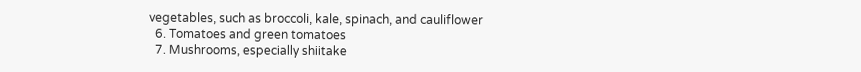vegetables, such as broccoli, kale, spinach, and cauliflower
  6. Tomatoes and green tomatoes
  7. Mushrooms, especially shiitake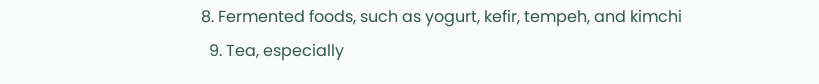8. Fermented foods, such as yogurt, kefir, tempeh, and kimchi
  9. Tea, especially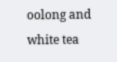oolong and white tea